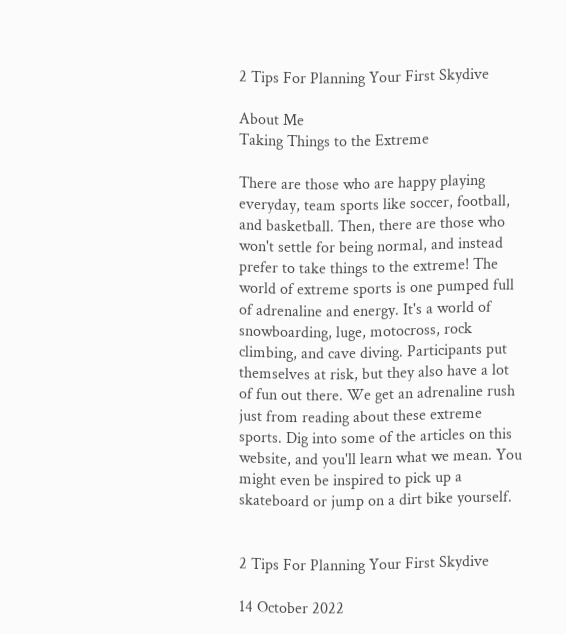2 Tips For Planning Your First Skydive

About Me
Taking Things to the Extreme

There are those who are happy playing everyday, team sports like soccer, football, and basketball. Then, there are those who won't settle for being normal, and instead prefer to take things to the extreme! The world of extreme sports is one pumped full of adrenaline and energy. It's a world of snowboarding, luge, motocross, rock climbing, and cave diving. Participants put themselves at risk, but they also have a lot of fun out there. We get an adrenaline rush just from reading about these extreme sports. Dig into some of the articles on this website, and you'll learn what we mean. You might even be inspired to pick up a skateboard or jump on a dirt bike yourself.


2 Tips For Planning Your First Skydive

14 October 2022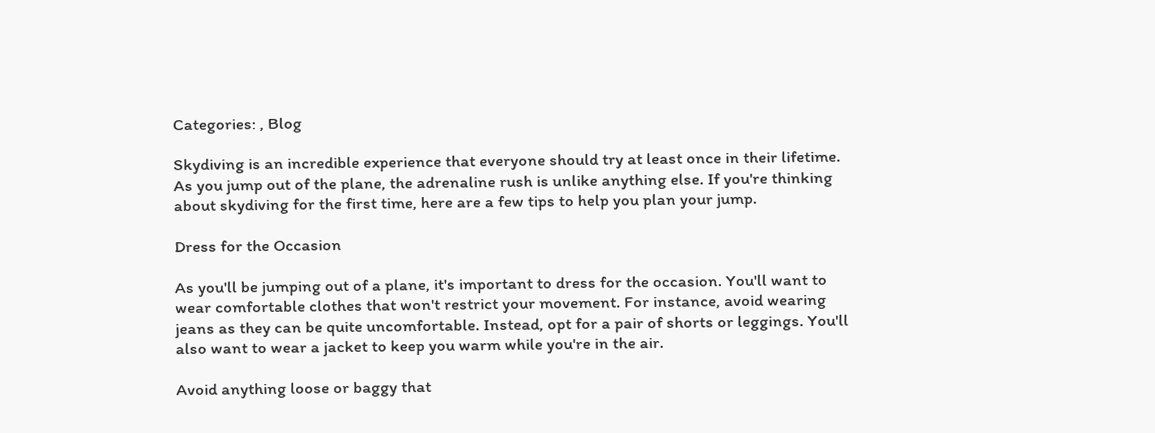Categories: , Blog

Skydiving is an incredible experience that everyone should try at least once in their lifetime. As you jump out of the plane, the adrenaline rush is unlike anything else. If you're thinking about skydiving for the first time, here are a few tips to help you plan your jump.

Dress for the Occasion

As you'll be jumping out of a plane, it's important to dress for the occasion. You'll want to wear comfortable clothes that won't restrict your movement. For instance, avoid wearing jeans as they can be quite uncomfortable. Instead, opt for a pair of shorts or leggings. You'll also want to wear a jacket to keep you warm while you're in the air.

Avoid anything loose or baggy that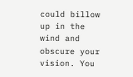could billow up in the wind and obscure your vision. You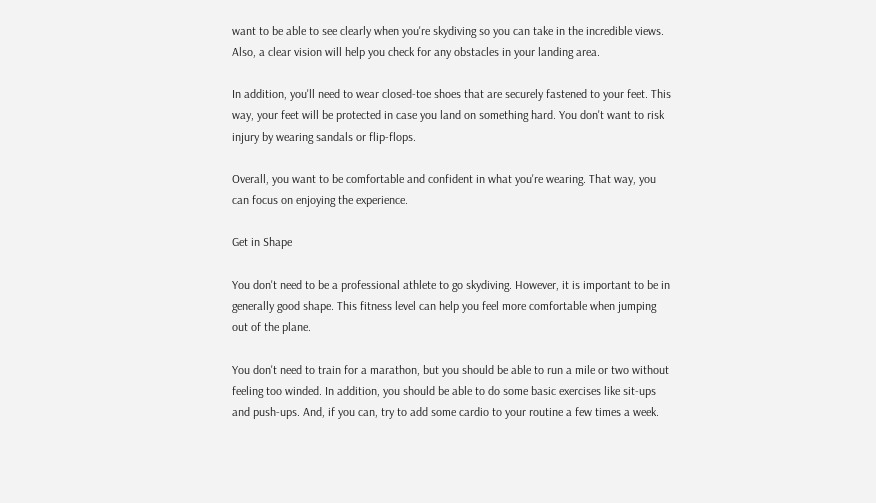want to be able to see clearly when you're skydiving so you can take in the incredible views. Also, a clear vision will help you check for any obstacles in your landing area.

In addition, you'll need to wear closed-toe shoes that are securely fastened to your feet. This way, your feet will be protected in case you land on something hard. You don't want to risk injury by wearing sandals or flip-flops.

Overall, you want to be comfortable and confident in what you're wearing. That way, you can focus on enjoying the experience.

Get in Shape

You don't need to be a professional athlete to go skydiving. However, it is important to be in generally good shape. This fitness level can help you feel more comfortable when jumping out of the plane.

You don't need to train for a marathon, but you should be able to run a mile or two without feeling too winded. In addition, you should be able to do some basic exercises like sit-ups and push-ups. And, if you can, try to add some cardio to your routine a few times a week.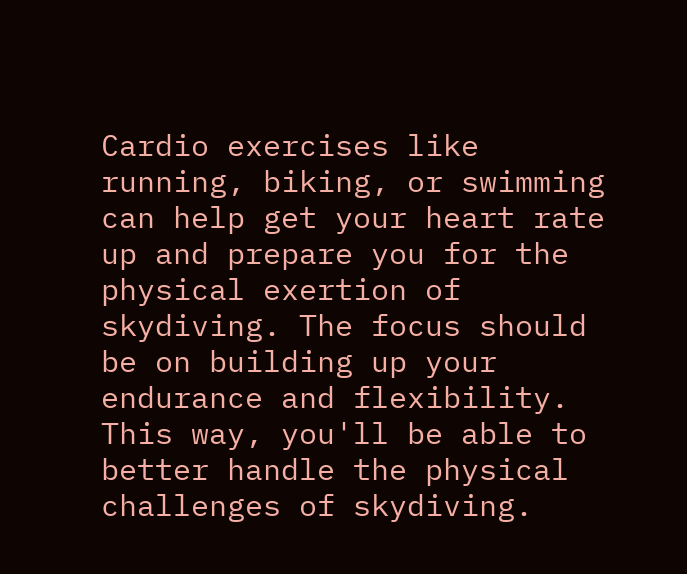Cardio exercises like running, biking, or swimming can help get your heart rate up and prepare you for the physical exertion of skydiving. The focus should be on building up your endurance and flexibility. This way, you'll be able to better handle the physical challenges of skydiving.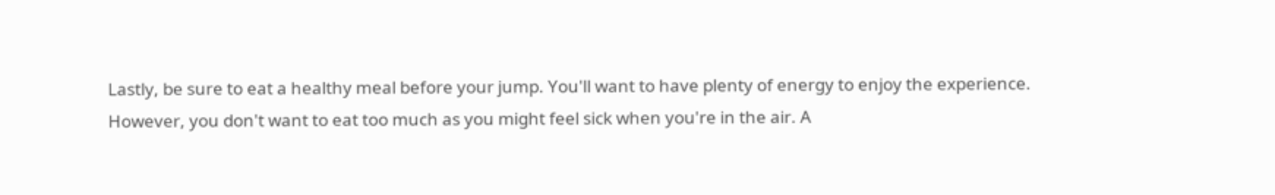Lastly, be sure to eat a healthy meal before your jump. You'll want to have plenty of energy to enjoy the experience. However, you don't want to eat too much as you might feel sick when you're in the air. A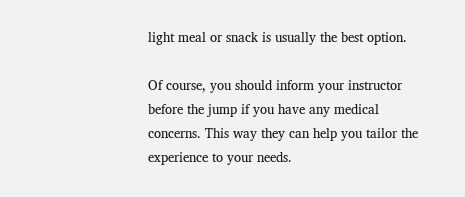light meal or snack is usually the best option.

Of course, you should inform your instructor before the jump if you have any medical concerns. This way they can help you tailor the experience to your needs.